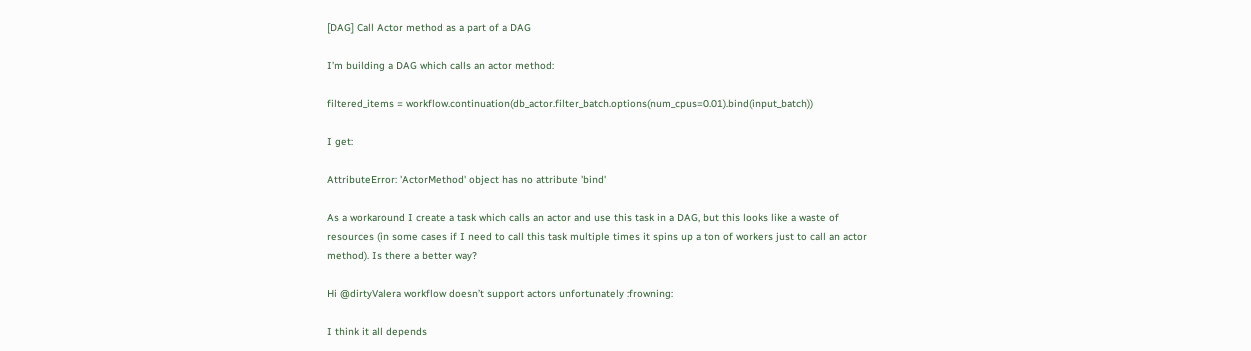[DAG] Call Actor method as a part of a DAG

I’m building a DAG which calls an actor method:

filtered_items = workflow.continuation(db_actor.filter_batch.options(num_cpus=0.01).bind(input_batch))

I get:

AttributeError: 'ActorMethod' object has no attribute 'bind'

As a workaround I create a task which calls an actor and use this task in a DAG, but this looks like a waste of resources (in some cases if I need to call this task multiple times it spins up a ton of workers just to call an actor method). Is there a better way?

Hi @dirtyValera workflow doesn’t support actors unfortunately :frowning:

I think it all depends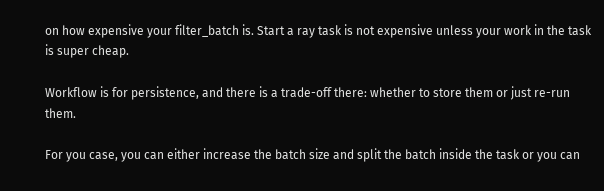on how expensive your filter_batch is. Start a ray task is not expensive unless your work in the task is super cheap.

Workflow is for persistence, and there is a trade-off there: whether to store them or just re-run them.

For you case, you can either increase the batch size and split the batch inside the task or you can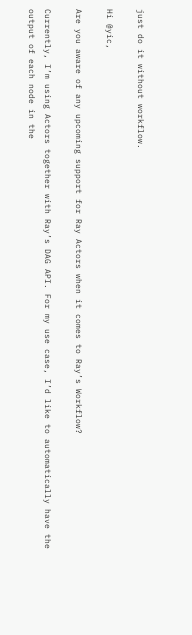just do it without workflow.

Hi @yic,

Are you aware of any upcoming support for Ray Actors when it comes to Ray’s Workflow?

Currently, I’m using Actors together with Ray’s DAG API. For my use case, I’d like to automatically have the output of each node in the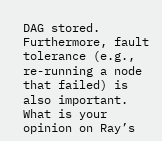DAG stored. Furthermore, fault tolerance (e.g., re-running a node that failed) is also important. What is your opinion on Ray’s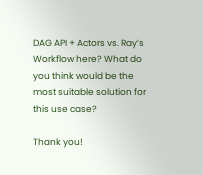DAG API + Actors vs. Ray’s Workflow here? What do you think would be the most suitable solution for this use case?

Thank you!